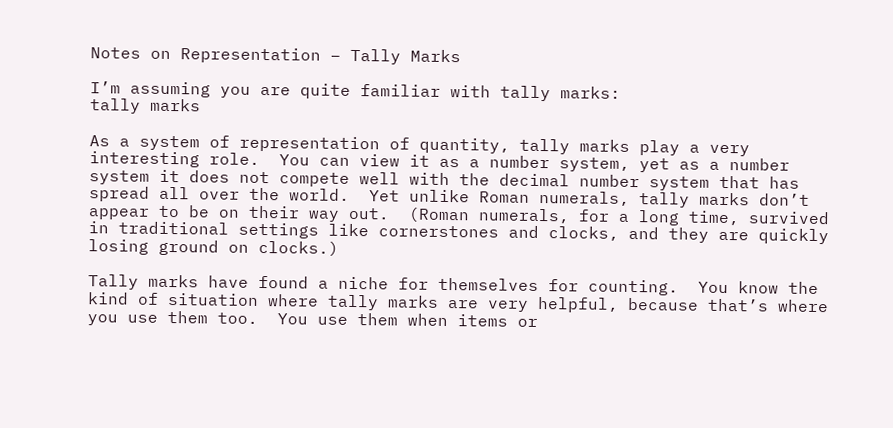Notes on Representation – Tally Marks

I’m assuming you are quite familiar with tally marks:
tally marks

As a system of representation of quantity, tally marks play a very interesting role.  You can view it as a number system, yet as a number system it does not compete well with the decimal number system that has spread all over the world.  Yet unlike Roman numerals, tally marks don’t appear to be on their way out.  (Roman numerals, for a long time, survived in traditional settings like cornerstones and clocks, and they are quickly losing ground on clocks.)

Tally marks have found a niche for themselves for counting.  You know the kind of situation where tally marks are very helpful, because that’s where you use them too.  You use them when items or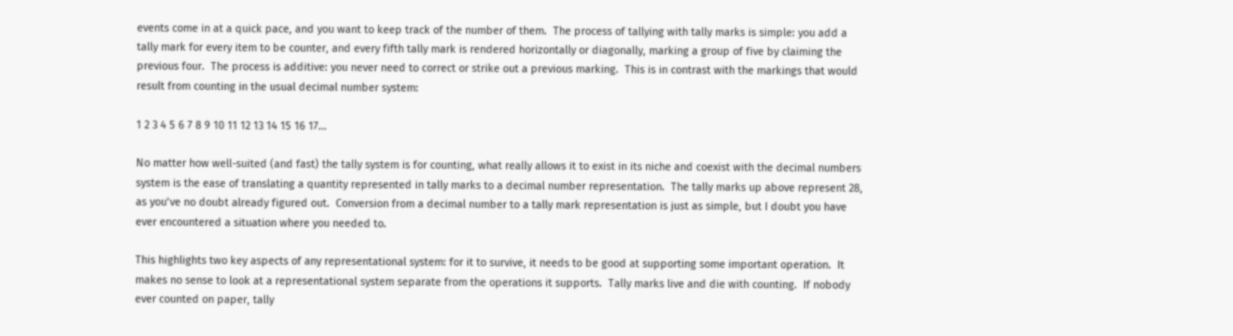events come in at a quick pace, and you want to keep track of the number of them.  The process of tallying with tally marks is simple: you add a tally mark for every item to be counter, and every fifth tally mark is rendered horizontally or diagonally, marking a group of five by claiming the previous four.  The process is additive: you never need to correct or strike out a previous marking.  This is in contrast with the markings that would result from counting in the usual decimal number system:

1 2 3 4 5 6 7 8 9 10 11 12 13 14 15 16 17…

No matter how well-suited (and fast) the tally system is for counting, what really allows it to exist in its niche and coexist with the decimal numbers system is the ease of translating a quantity represented in tally marks to a decimal number representation.  The tally marks up above represent 28, as you’ve no doubt already figured out.  Conversion from a decimal number to a tally mark representation is just as simple, but I doubt you have ever encountered a situation where you needed to.

This highlights two key aspects of any representational system: for it to survive, it needs to be good at supporting some important operation.  It makes no sense to look at a representational system separate from the operations it supports.  Tally marks live and die with counting.  If nobody ever counted on paper, tally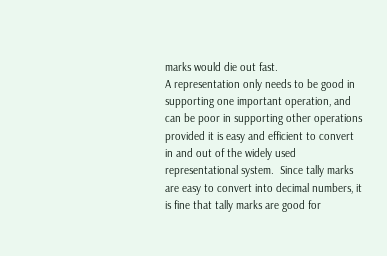marks would die out fast.
A representation only needs to be good in supporting one important operation, and can be poor in supporting other operations provided it is easy and efficient to convert in and out of the widely used representational system.  Since tally marks are easy to convert into decimal numbers, it is fine that tally marks are good for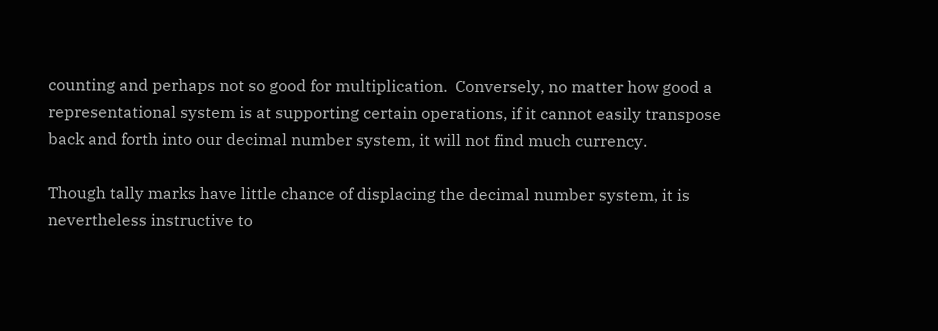counting and perhaps not so good for multiplication.  Conversely, no matter how good a representational system is at supporting certain operations, if it cannot easily transpose back and forth into our decimal number system, it will not find much currency.

Though tally marks have little chance of displacing the decimal number system, it is nevertheless instructive to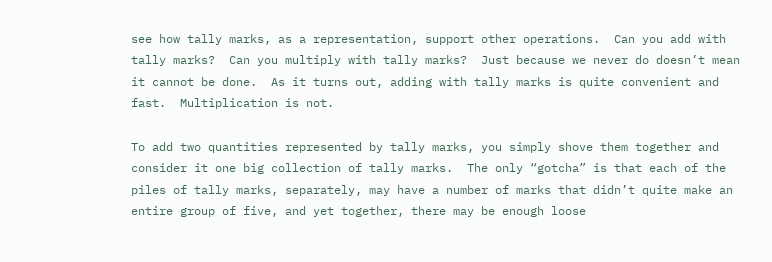see how tally marks, as a representation, support other operations.  Can you add with tally marks?  Can you multiply with tally marks?  Just because we never do doesn’t mean it cannot be done.  As it turns out, adding with tally marks is quite convenient and fast.  Multiplication is not.

To add two quantities represented by tally marks, you simply shove them together and consider it one big collection of tally marks.  The only “gotcha” is that each of the piles of tally marks, separately, may have a number of marks that didn’t quite make an entire group of five, and yet together, there may be enough loose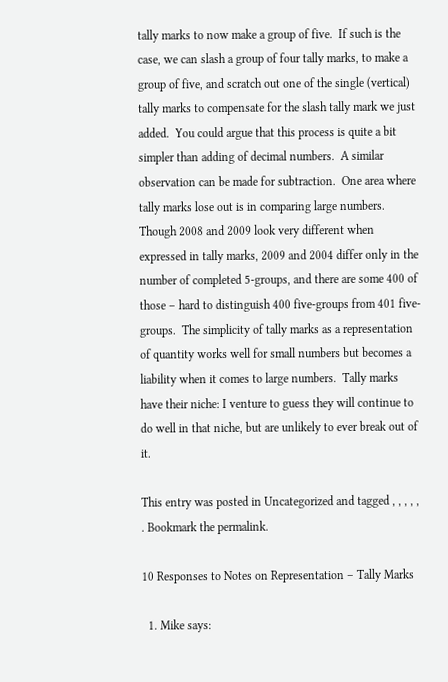tally marks to now make a group of five.  If such is the case, we can slash a group of four tally marks, to make a group of five, and scratch out one of the single (vertical) tally marks to compensate for the slash tally mark we just added.  You could argue that this process is quite a bit simpler than adding of decimal numbers.  A similar observation can be made for subtraction.  One area where tally marks lose out is in comparing large numbers.  Though 2008 and 2009 look very different when expressed in tally marks, 2009 and 2004 differ only in the number of completed 5-groups, and there are some 400 of those – hard to distinguish 400 five-groups from 401 five-groups.  The simplicity of tally marks as a representation of quantity works well for small numbers but becomes a liability when it comes to large numbers.  Tally marks have their niche: I venture to guess they will continue to do well in that niche, but are unlikely to ever break out of it.

This entry was posted in Uncategorized and tagged , , , , , . Bookmark the permalink.

10 Responses to Notes on Representation – Tally Marks

  1. Mike says: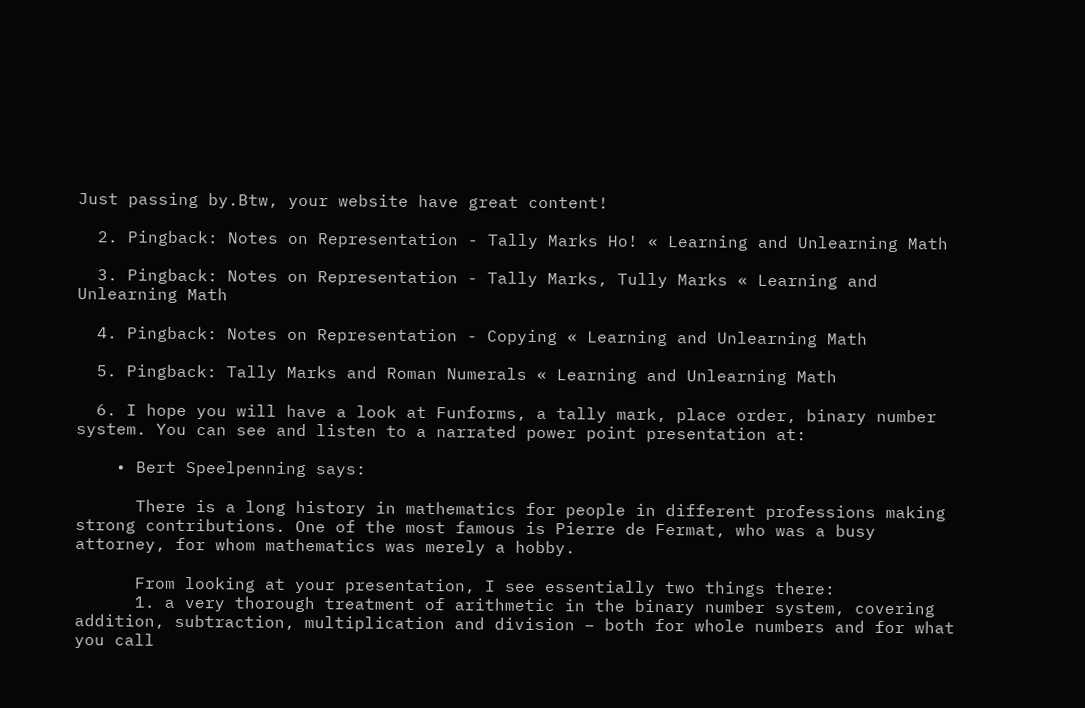Just passing by.Btw, your website have great content!

  2. Pingback: Notes on Representation - Tally Marks Ho! « Learning and Unlearning Math

  3. Pingback: Notes on Representation - Tally Marks, Tully Marks « Learning and Unlearning Math

  4. Pingback: Notes on Representation - Copying « Learning and Unlearning Math

  5. Pingback: Tally Marks and Roman Numerals « Learning and Unlearning Math

  6. I hope you will have a look at Funforms, a tally mark, place order, binary number system. You can see and listen to a narrated power point presentation at:

    • Bert Speelpenning says:

      There is a long history in mathematics for people in different professions making strong contributions. One of the most famous is Pierre de Fermat, who was a busy attorney, for whom mathematics was merely a hobby.

      From looking at your presentation, I see essentially two things there:
      1. a very thorough treatment of arithmetic in the binary number system, covering addition, subtraction, multiplication and division – both for whole numbers and for what you call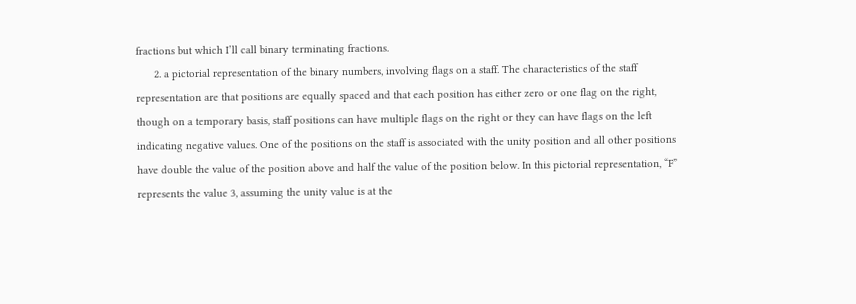fractions but which I’ll call binary terminating fractions.
      2. a pictorial representation of the binary numbers, involving flags on a staff. The characteristics of the staff representation are that positions are equally spaced and that each position has either zero or one flag on the right, though on a temporary basis, staff positions can have multiple flags on the right or they can have flags on the left indicating negative values. One of the positions on the staff is associated with the unity position and all other positions have double the value of the position above and half the value of the position below. In this pictorial representation, “F” represents the value 3, assuming the unity value is at the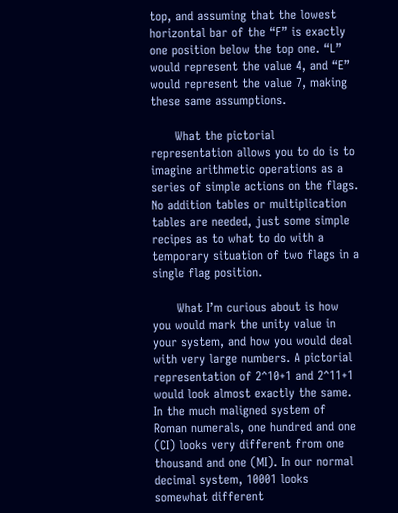top, and assuming that the lowest horizontal bar of the “F” is exactly one position below the top one. “L” would represent the value 4, and “E” would represent the value 7, making these same assumptions.

      What the pictorial representation allows you to do is to imagine arithmetic operations as a series of simple actions on the flags. No addition tables or multiplication tables are needed, just some simple recipes as to what to do with a temporary situation of two flags in a single flag position.

      What I’m curious about is how you would mark the unity value in your system, and how you would deal with very large numbers. A pictorial representation of 2^10+1 and 2^11+1 would look almost exactly the same. In the much maligned system of Roman numerals, one hundred and one (CI) looks very different from one thousand and one (MI). In our normal decimal system, 10001 looks somewhat different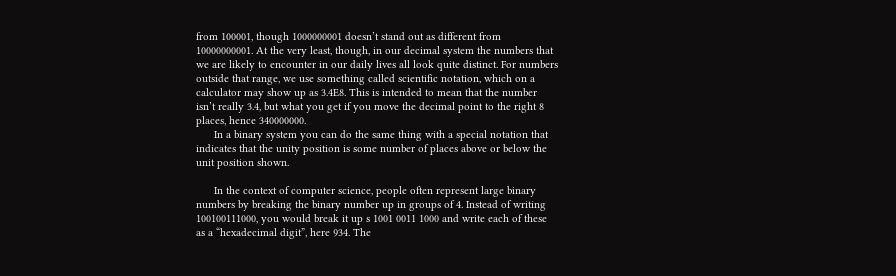from 100001, though 1000000001 doesn’t stand out as different from 10000000001. At the very least, though, in our decimal system the numbers that we are likely to encounter in our daily lives all look quite distinct. For numbers outside that range, we use something called scientific notation, which on a calculator may show up as 3.4E8. This is intended to mean that the number isn’t really 3.4, but what you get if you move the decimal point to the right 8 places, hence 340000000.
      In a binary system you can do the same thing with a special notation that indicates that the unity position is some number of places above or below the unit position shown.

      In the context of computer science, people often represent large binary numbers by breaking the binary number up in groups of 4. Instead of writing 100100111000, you would break it up s 1001 0011 1000 and write each of these as a “hexadecimal digit”, here 934. The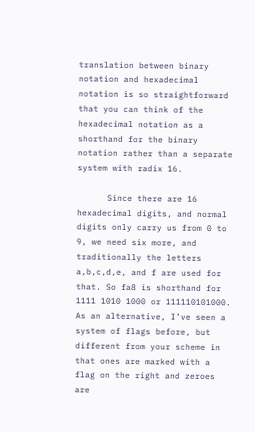translation between binary notation and hexadecimal notation is so straightforward that you can think of the hexadecimal notation as a shorthand for the binary notation rather than a separate system with radix 16.

      Since there are 16 hexadecimal digits, and normal digits only carry us from 0 to 9, we need six more, and traditionally the letters a,b,c,d,e, and f are used for that. So fa8 is shorthand for 1111 1010 1000 or 111110101000. As an alternative, I’ve seen a system of flags before, but different from your scheme in that ones are marked with a flag on the right and zeroes are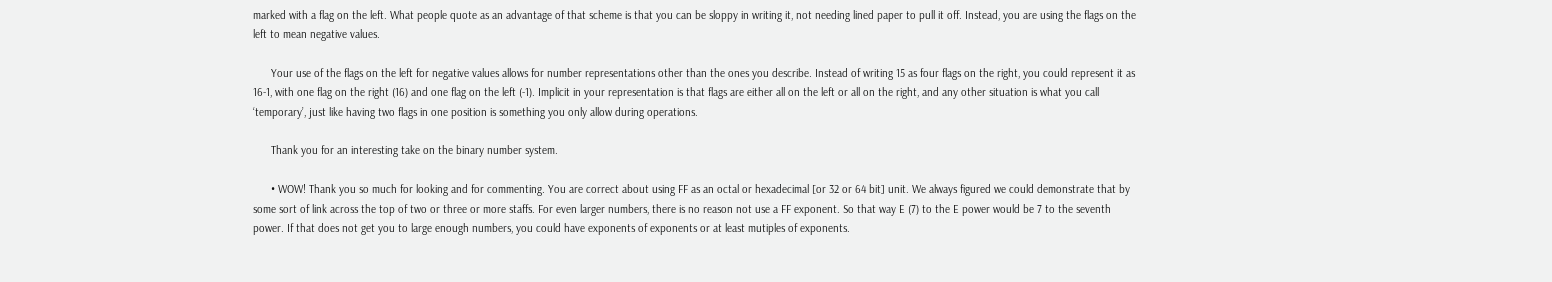marked with a flag on the left. What people quote as an advantage of that scheme is that you can be sloppy in writing it, not needing lined paper to pull it off. Instead, you are using the flags on the left to mean negative values.

      Your use of the flags on the left for negative values allows for number representations other than the ones you describe. Instead of writing 15 as four flags on the right, you could represent it as 16-1, with one flag on the right (16) and one flag on the left (-1). Implicit in your representation is that flags are either all on the left or all on the right, and any other situation is what you call ‘temporary’, just like having two flags in one position is something you only allow during operations.

      Thank you for an interesting take on the binary number system.

      • WOW! Thank you so much for looking and for commenting. You are correct about using FF as an octal or hexadecimal [or 32 or 64 bit] unit. We always figured we could demonstrate that by some sort of link across the top of two or three or more staffs. For even larger numbers, there is no reason not use a FF exponent. So that way E (7) to the E power would be 7 to the seventh power. If that does not get you to large enough numbers, you could have exponents of exponents or at least mutiples of exponents.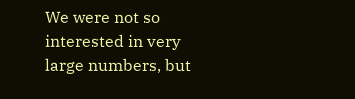We were not so interested in very large numbers, but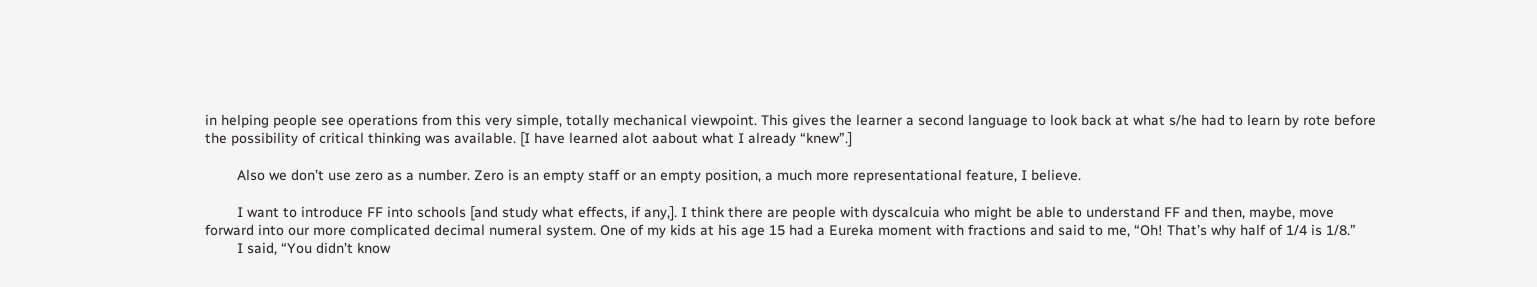in helping people see operations from this very simple, totally mechanical viewpoint. This gives the learner a second language to look back at what s/he had to learn by rote before the possibility of critical thinking was available. [I have learned alot aabout what I already “knew”.]

        Also we don’t use zero as a number. Zero is an empty staff or an empty position, a much more representational feature, I believe.

        I want to introduce FF into schools [and study what effects, if any,]. I think there are people with dyscalcuia who might be able to understand FF and then, maybe, move forward into our more complicated decimal numeral system. One of my kids at his age 15 had a Eureka moment with fractions and said to me, “Oh! That’s why half of 1/4 is 1/8.”
        I said, “You didn’t know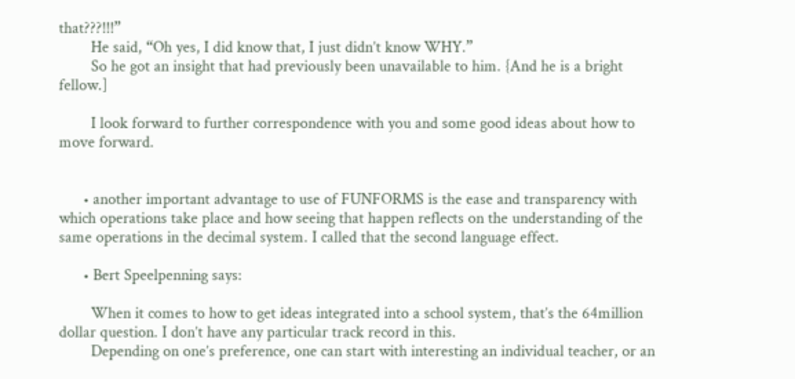that???!!!”
        He said, “Oh yes, I did know that, I just didn’t know WHY.”
        So he got an insight that had previously been unavailable to him. {And he is a bright fellow.]

        I look forward to further correspondence with you and some good ideas about how to move forward.


      • another important advantage to use of FUNFORMS is the ease and transparency with which operations take place and how seeing that happen reflects on the understanding of the same operations in the decimal system. I called that the second language effect.

      • Bert Speelpenning says:

        When it comes to how to get ideas integrated into a school system, that’s the 64million dollar question. I don’t have any particular track record in this.
        Depending on one’s preference, one can start with interesting an individual teacher, or an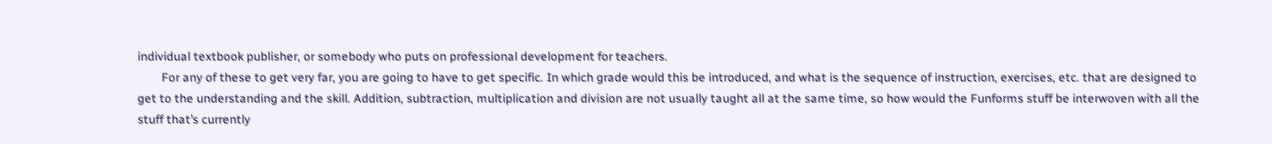individual textbook publisher, or somebody who puts on professional development for teachers.
        For any of these to get very far, you are going to have to get specific. In which grade would this be introduced, and what is the sequence of instruction, exercises, etc. that are designed to get to the understanding and the skill. Addition, subtraction, multiplication and division are not usually taught all at the same time, so how would the Funforms stuff be interwoven with all the stuff that’s currently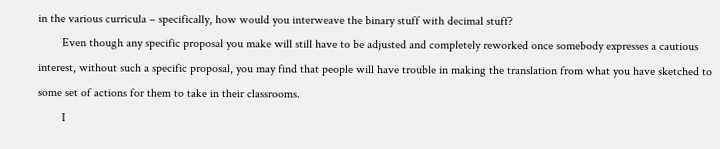in the various curricula – specifically, how would you interweave the binary stuff with decimal stuff?
        Even though any specific proposal you make will still have to be adjusted and completely reworked once somebody expresses a cautious interest, without such a specific proposal, you may find that people will have trouble in making the translation from what you have sketched to some set of actions for them to take in their classrooms.
        I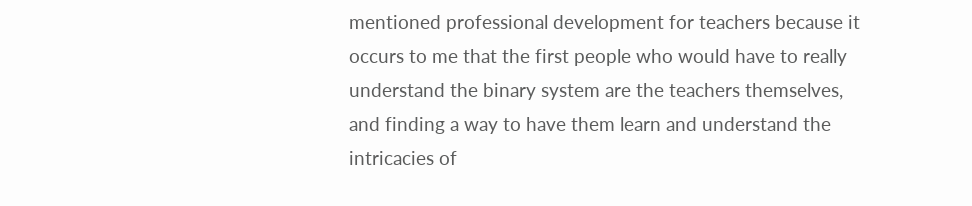mentioned professional development for teachers because it occurs to me that the first people who would have to really understand the binary system are the teachers themselves, and finding a way to have them learn and understand the intricacies of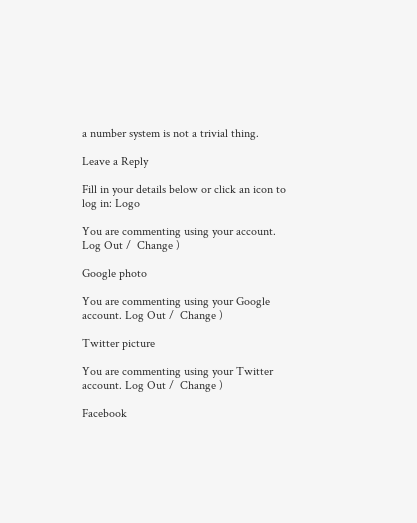a number system is not a trivial thing.

Leave a Reply

Fill in your details below or click an icon to log in: Logo

You are commenting using your account. Log Out /  Change )

Google photo

You are commenting using your Google account. Log Out /  Change )

Twitter picture

You are commenting using your Twitter account. Log Out /  Change )

Facebook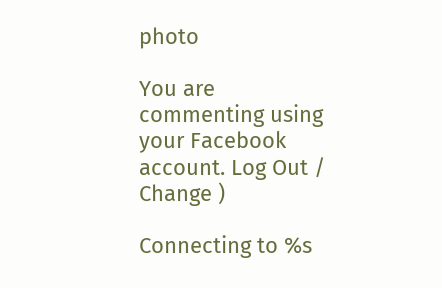photo

You are commenting using your Facebook account. Log Out /  Change )

Connecting to %s